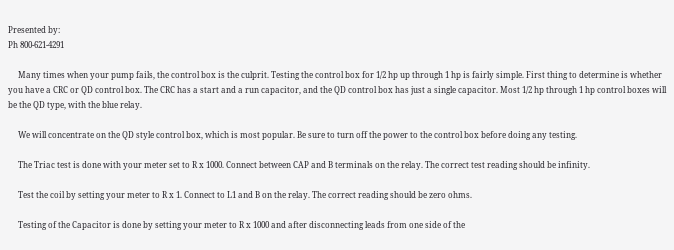Presented by:
Ph 800-621-4291

     Many times when your pump fails, the control box is the culprit. Testing the control box for 1/2 hp up through 1 hp is fairly simple. First thing to determine is whether you have a CRC or QD control box. The CRC has a start and a run capacitor, and the QD control box has just a single capacitor. Most 1/2 hp through 1 hp control boxes will be the QD type, with the blue relay.

     We will concentrate on the QD style control box, which is most popular. Be sure to turn off the power to the control box before doing any testing.

     The Triac test is done with your meter set to R x 1000. Connect between CAP and B terminals on the relay. The correct test reading should be infinity.

     Test the coil by setting your meter to R x 1. Connect to L1 and B on the relay. The correct reading should be zero ohms.

     Testing of the Capacitor is done by setting your meter to R x 1000 and after disconnecting leads from one side of the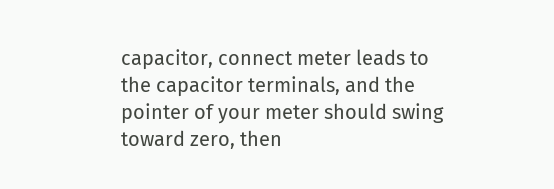capacitor, connect meter leads to the capacitor terminals, and the pointer of your meter should swing toward zero, then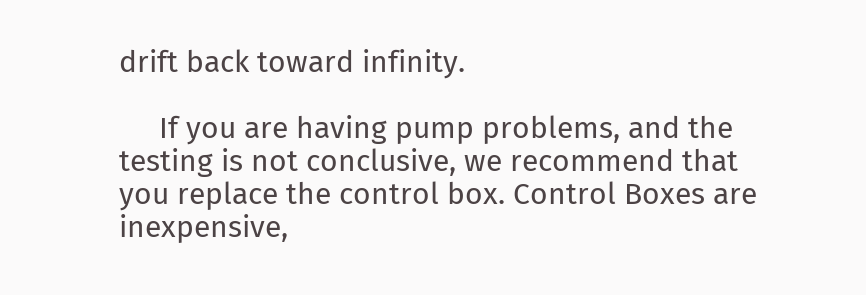drift back toward infinity.

     If you are having pump problems, and the testing is not conclusive, we recommend that you replace the control box. Control Boxes are inexpensive,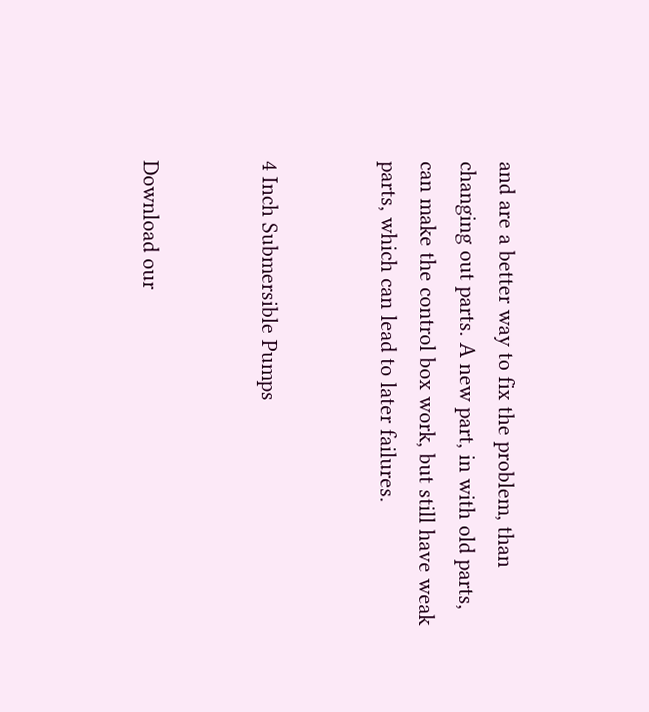and are a better way to fix the problem, than changing out parts. A new part, in with old parts, can make the control box work, but still have weak parts, which can lead to later failures.


4 Inch Submersible Pumps


Download our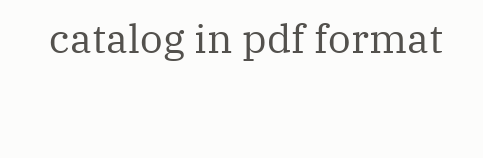catalog in pdf format